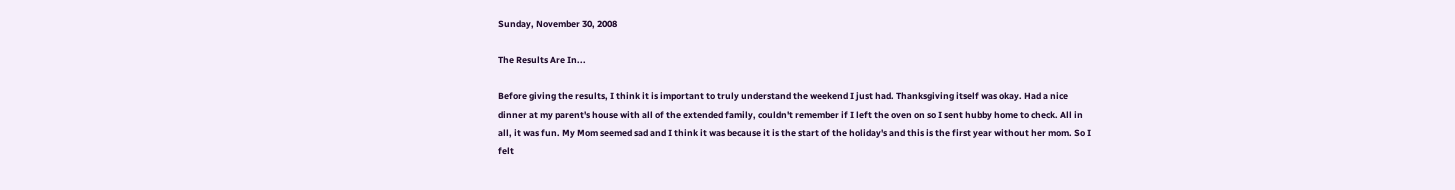Sunday, November 30, 2008

The Results Are In...

Before giving the results, I think it is important to truly understand the weekend I just had. Thanksgiving itself was okay. Had a nice dinner at my parent's house with all of the extended family, couldn't remember if I left the oven on so I sent hubby home to check. All in all, it was fun. My Mom seemed sad and I think it was because it is the start of the holiday's and this is the first year without her mom. So I felt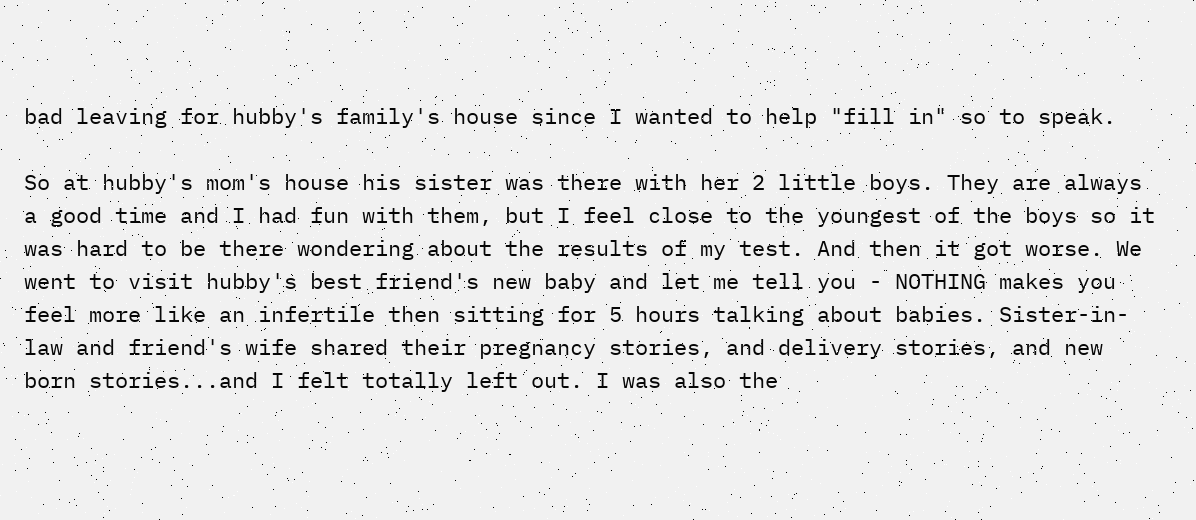bad leaving for hubby's family's house since I wanted to help "fill in" so to speak.

So at hubby's mom's house his sister was there with her 2 little boys. They are always a good time and I had fun with them, but I feel close to the youngest of the boys so it was hard to be there wondering about the results of my test. And then it got worse. We went to visit hubby's best friend's new baby and let me tell you - NOTHING makes you feel more like an infertile then sitting for 5 hours talking about babies. Sister-in-law and friend's wife shared their pregnancy stories, and delivery stories, and new born stories...and I felt totally left out. I was also the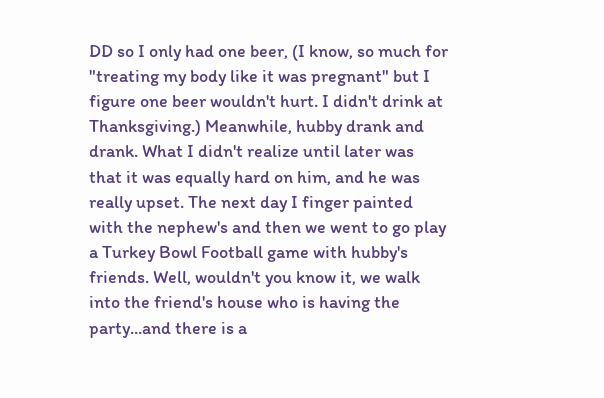DD so I only had one beer, (I know, so much for "treating my body like it was pregnant" but I figure one beer wouldn't hurt. I didn't drink at Thanksgiving.) Meanwhile, hubby drank and drank. What I didn't realize until later was that it was equally hard on him, and he was really upset. The next day I finger painted with the nephew's and then we went to go play a Turkey Bowl Football game with hubby's friends. Well, wouldn't you know it, we walk into the friend's house who is having the party...and there is a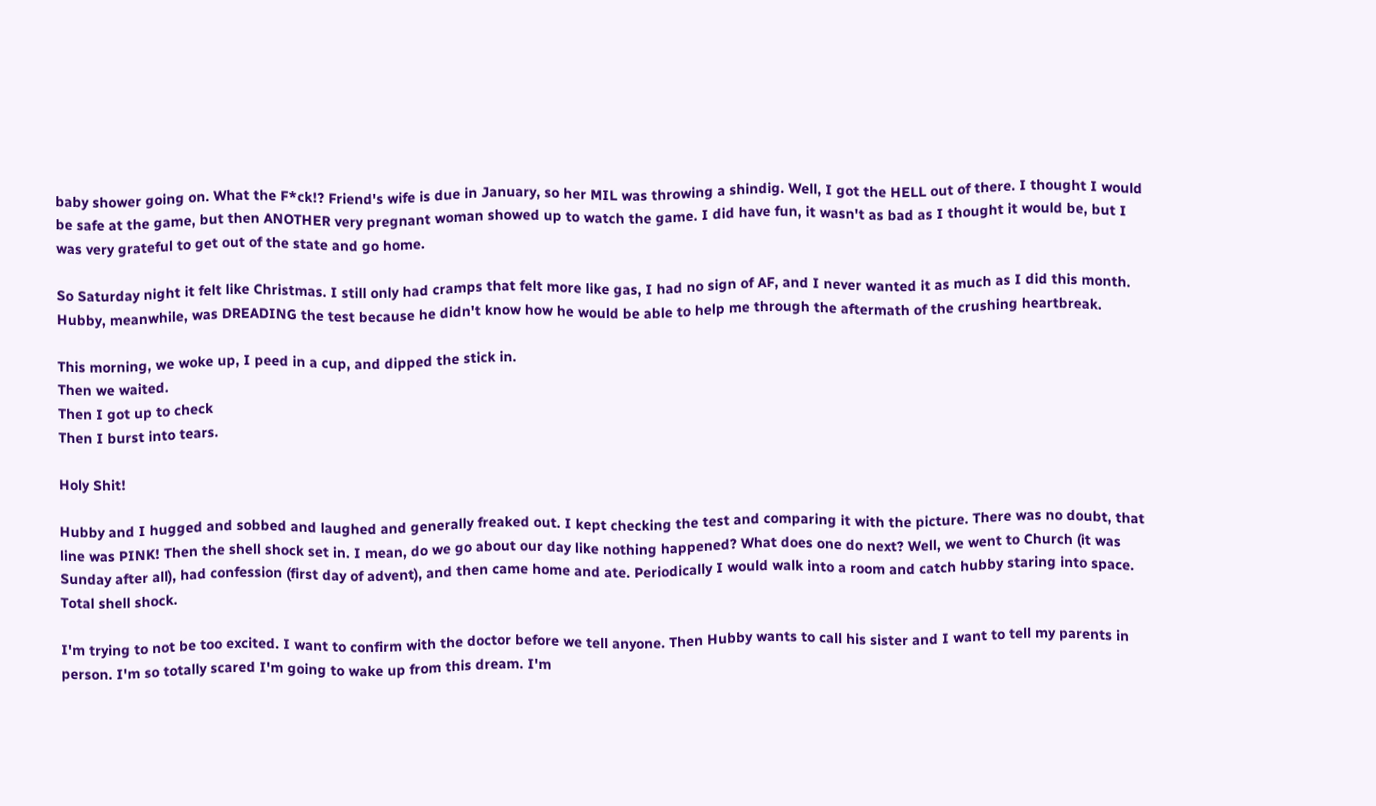baby shower going on. What the F*ck!? Friend's wife is due in January, so her MIL was throwing a shindig. Well, I got the HELL out of there. I thought I would be safe at the game, but then ANOTHER very pregnant woman showed up to watch the game. I did have fun, it wasn't as bad as I thought it would be, but I was very grateful to get out of the state and go home.

So Saturday night it felt like Christmas. I still only had cramps that felt more like gas, I had no sign of AF, and I never wanted it as much as I did this month. Hubby, meanwhile, was DREADING the test because he didn't know how he would be able to help me through the aftermath of the crushing heartbreak.

This morning, we woke up, I peed in a cup, and dipped the stick in.
Then we waited.
Then I got up to check
Then I burst into tears.

Holy Shit!

Hubby and I hugged and sobbed and laughed and generally freaked out. I kept checking the test and comparing it with the picture. There was no doubt, that line was PINK! Then the shell shock set in. I mean, do we go about our day like nothing happened? What does one do next? Well, we went to Church (it was Sunday after all), had confession (first day of advent), and then came home and ate. Periodically I would walk into a room and catch hubby staring into space. Total shell shock.

I'm trying to not be too excited. I want to confirm with the doctor before we tell anyone. Then Hubby wants to call his sister and I want to tell my parents in person. I'm so totally scared I'm going to wake up from this dream. I'm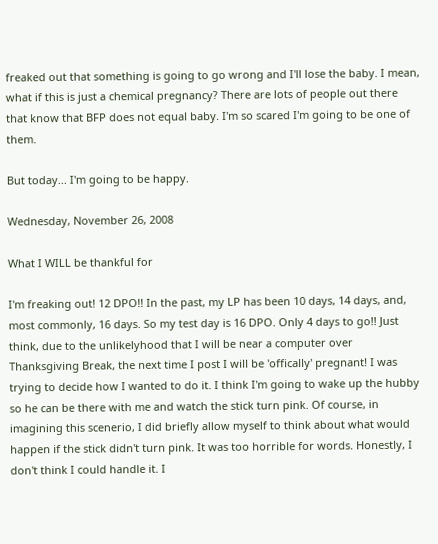freaked out that something is going to go wrong and I'll lose the baby. I mean, what if this is just a chemical pregnancy? There are lots of people out there that know that BFP does not equal baby. I'm so scared I'm going to be one of them.

But today... I'm going to be happy.

Wednesday, November 26, 2008

What I WILL be thankful for

I'm freaking out! 12 DPO!! In the past, my LP has been 10 days, 14 days, and, most commonly, 16 days. So my test day is 16 DPO. Only 4 days to go!! Just think, due to the unlikelyhood that I will be near a computer over Thanksgiving Break, the next time I post I will be 'offically' pregnant! I was trying to decide how I wanted to do it. I think I'm going to wake up the hubby so he can be there with me and watch the stick turn pink. Of course, in imagining this scenerio, I did briefly allow myself to think about what would happen if the stick didn't turn pink. It was too horrible for words. Honestly, I don't think I could handle it. I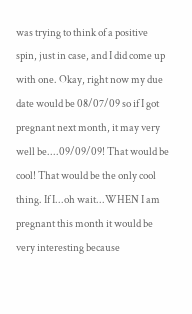was trying to think of a positive spin, just in case, and I did come up with one. Okay, right now my due date would be 08/07/09 so if I got pregnant next month, it may very well be....09/09/09! That would be cool! That would be the only cool thing. If I...oh wait...WHEN I am pregnant this month it would be very interesting because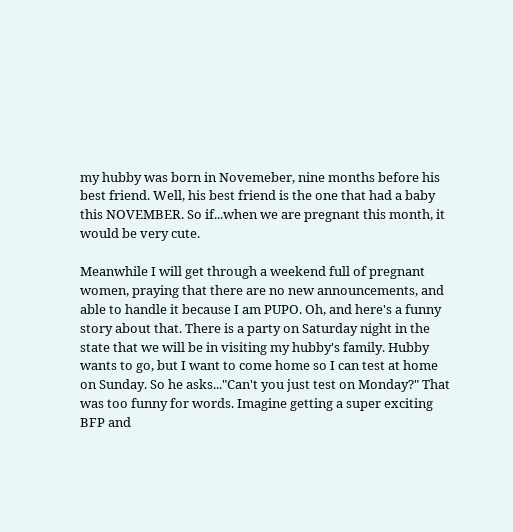my hubby was born in Novemeber, nine months before his best friend. Well, his best friend is the one that had a baby this NOVEMBER. So if...when we are pregnant this month, it would be very cute.

Meanwhile I will get through a weekend full of pregnant women, praying that there are no new announcements, and able to handle it because I am PUPO. Oh, and here's a funny story about that. There is a party on Saturday night in the state that we will be in visiting my hubby's family. Hubby wants to go, but I want to come home so I can test at home on Sunday. So he asks..."Can't you just test on Monday?" That was too funny for words. Imagine getting a super exciting BFP and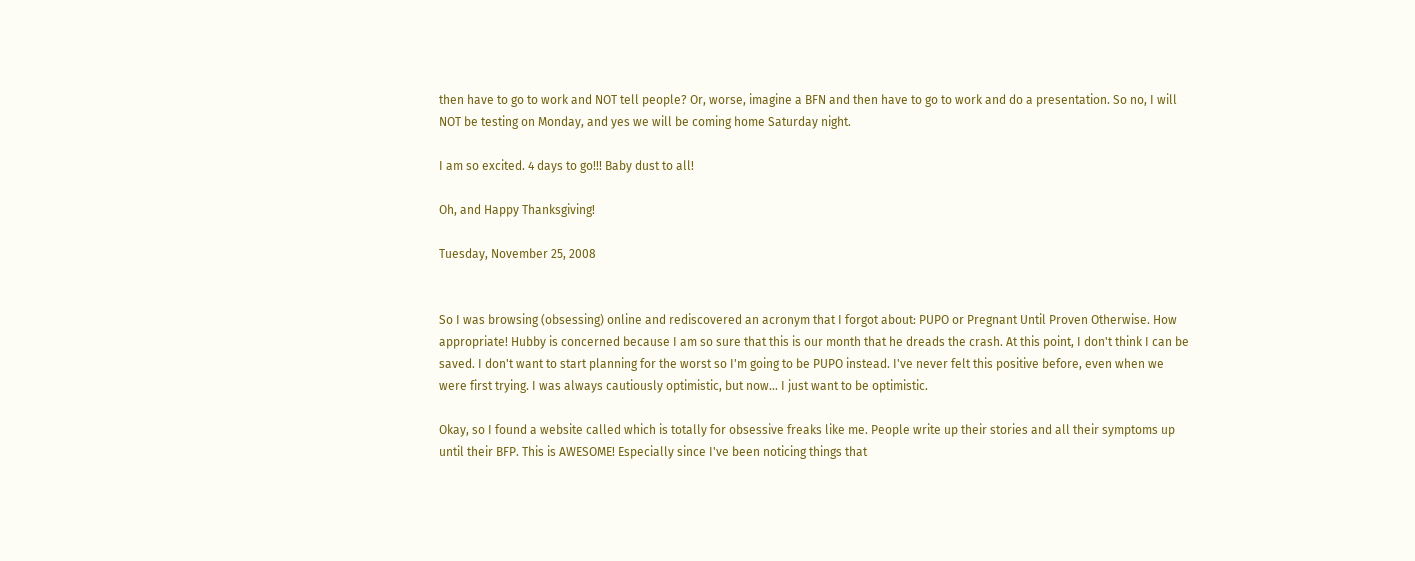then have to go to work and NOT tell people? Or, worse, imagine a BFN and then have to go to work and do a presentation. So no, I will NOT be testing on Monday, and yes we will be coming home Saturday night.

I am so excited. 4 days to go!!! Baby dust to all!

Oh, and Happy Thanksgiving!

Tuesday, November 25, 2008


So I was browsing (obsessing) online and rediscovered an acronym that I forgot about: PUPO or Pregnant Until Proven Otherwise. How appropriate! Hubby is concerned because I am so sure that this is our month that he dreads the crash. At this point, I don't think I can be saved. I don't want to start planning for the worst so I'm going to be PUPO instead. I've never felt this positive before, even when we were first trying. I was always cautiously optimistic, but now... I just want to be optimistic.

Okay, so I found a website called which is totally for obsessive freaks like me. People write up their stories and all their symptoms up until their BFP. This is AWESOME! Especially since I've been noticing things that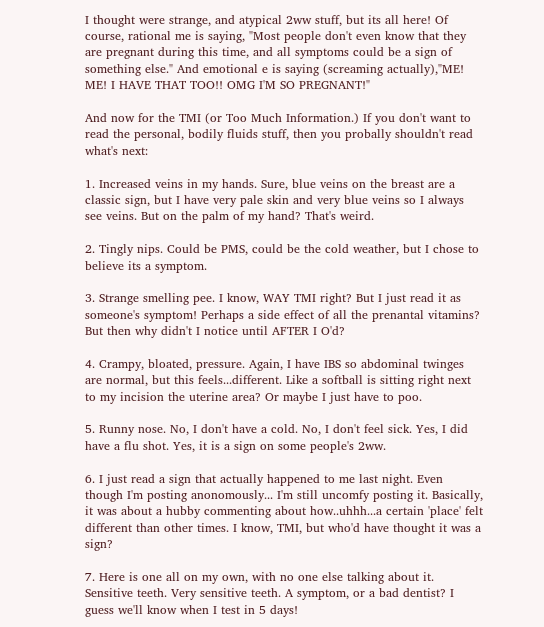I thought were strange, and atypical 2ww stuff, but its all here! Of course, rational me is saying, "Most people don't even know that they are pregnant during this time, and all symptoms could be a sign of something else." And emotional e is saying (screaming actually),"ME! ME! I HAVE THAT TOO!! OMG I'M SO PREGNANT!"

And now for the TMI (or Too Much Information.) If you don't want to read the personal, bodily fluids stuff, then you probally shouldn't read what's next:

1. Increased veins in my hands. Sure, blue veins on the breast are a classic sign, but I have very pale skin and very blue veins so I always see veins. But on the palm of my hand? That's weird.

2. Tingly nips. Could be PMS, could be the cold weather, but I chose to believe its a symptom.

3. Strange smelling pee. I know, WAY TMI right? But I just read it as someone's symptom! Perhaps a side effect of all the prenantal vitamins? But then why didn't I notice until AFTER I O'd?

4. Crampy, bloated, pressure. Again, I have IBS so abdominal twinges are normal, but this feels...different. Like a softball is sitting right next to my incision the uterine area? Or maybe I just have to poo.

5. Runny nose. No, I don't have a cold. No, I don't feel sick. Yes, I did have a flu shot. Yes, it is a sign on some people's 2ww.

6. I just read a sign that actually happened to me last night. Even though I'm posting anonomously... I'm still uncomfy posting it. Basically, it was about a hubby commenting about how..uhhh...a certain 'place' felt different than other times. I know, TMI, but who'd have thought it was a sign?

7. Here is one all on my own, with no one else talking about it. Sensitive teeth. Very sensitive teeth. A symptom, or a bad dentist? I guess we'll know when I test in 5 days!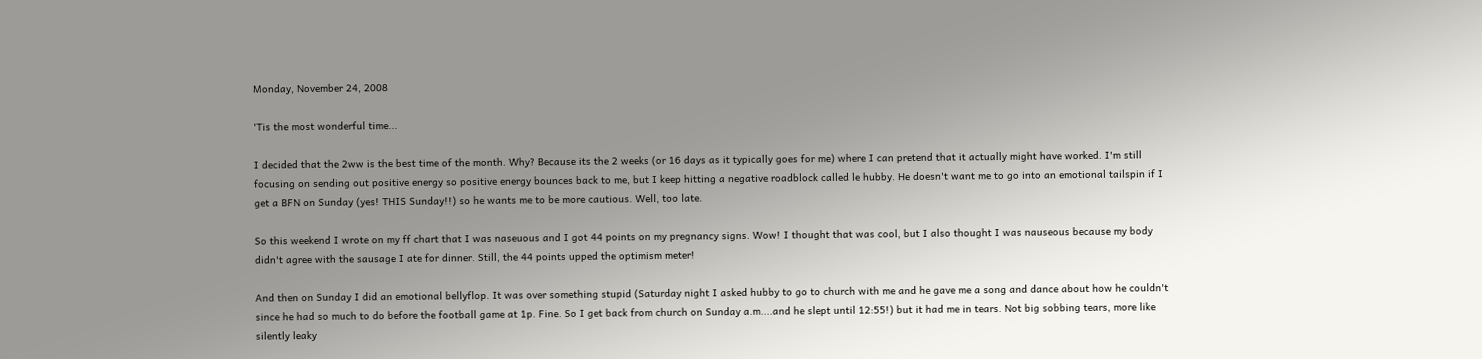Monday, November 24, 2008

'Tis the most wonderful time...

I decided that the 2ww is the best time of the month. Why? Because its the 2 weeks (or 16 days as it typically goes for me) where I can pretend that it actually might have worked. I'm still focusing on sending out positive energy so positive energy bounces back to me, but I keep hitting a negative roadblock called le hubby. He doesn't want me to go into an emotional tailspin if I get a BFN on Sunday (yes! THIS Sunday!!) so he wants me to be more cautious. Well, too late.

So this weekend I wrote on my ff chart that I was naseuous and I got 44 points on my pregnancy signs. Wow! I thought that was cool, but I also thought I was nauseous because my body didn't agree with the sausage I ate for dinner. Still, the 44 points upped the optimism meter!

And then on Sunday I did an emotional bellyflop. It was over something stupid (Saturday night I asked hubby to go to church with me and he gave me a song and dance about how he couldn't since he had so much to do before the football game at 1p. Fine. So I get back from church on Sunday a.m....and he slept until 12:55!) but it had me in tears. Not big sobbing tears, more like silently leaky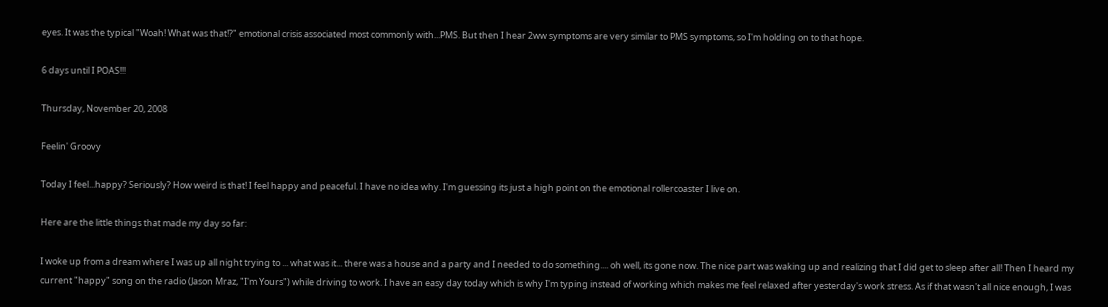eyes. It was the typical "Woah! What was that!?" emotional crisis associated most commonly with...PMS. But then I hear 2ww symptoms are very similar to PMS symptoms, so I'm holding on to that hope.

6 days until I POAS!!!

Thursday, November 20, 2008

Feelin' Groovy

Today I feel...happy? Seriously? How weird is that! I feel happy and peaceful. I have no idea why. I'm guessing its just a high point on the emotional rollercoaster I live on.

Here are the little things that made my day so far:

I woke up from a dream where I was up all night trying to ... what was it... there was a house and a party and I needed to do something.... oh well, its gone now. The nice part was waking up and realizing that I did get to sleep after all! Then I heard my current "happy" song on the radio (Jason Mraz, "I'm Yours") while driving to work. I have an easy day today which is why I'm typing instead of working which makes me feel relaxed after yesterday's work stress. As if that wasn't all nice enough, I was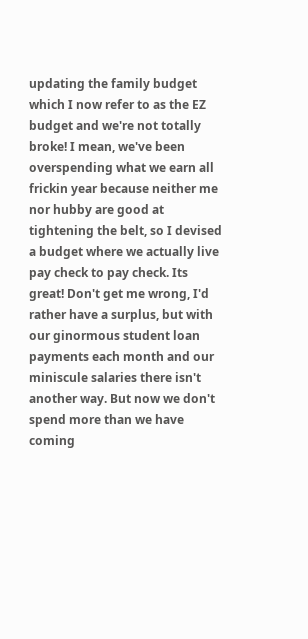updating the family budget which I now refer to as the EZ budget and we're not totally broke! I mean, we've been overspending what we earn all frickin year because neither me nor hubby are good at tightening the belt, so I devised a budget where we actually live pay check to pay check. Its great! Don't get me wrong, I'd rather have a surplus, but with our ginormous student loan payments each month and our miniscule salaries there isn't another way. But now we don't spend more than we have coming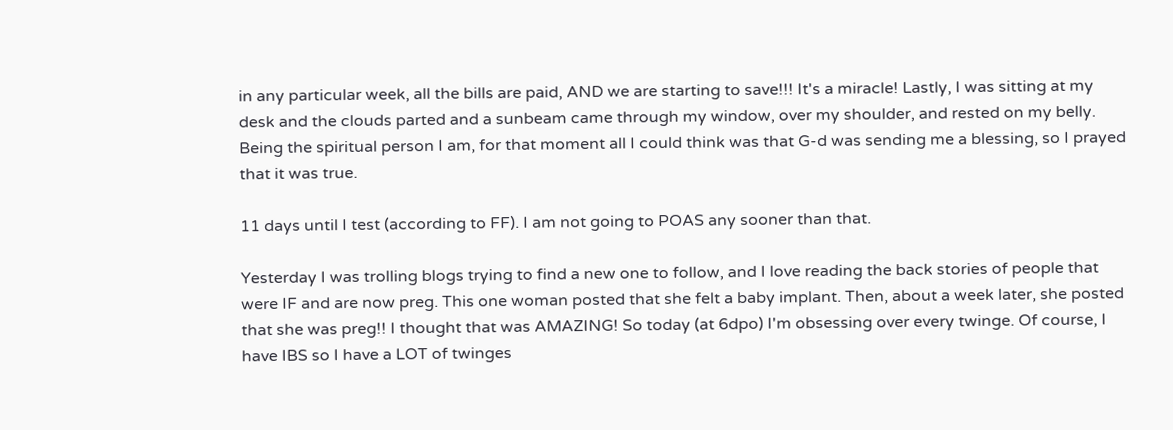in any particular week, all the bills are paid, AND we are starting to save!!! It's a miracle! Lastly, I was sitting at my desk and the clouds parted and a sunbeam came through my window, over my shoulder, and rested on my belly. Being the spiritual person I am, for that moment all I could think was that G-d was sending me a blessing, so I prayed that it was true.

11 days until I test (according to FF). I am not going to POAS any sooner than that.

Yesterday I was trolling blogs trying to find a new one to follow, and I love reading the back stories of people that were IF and are now preg. This one woman posted that she felt a baby implant. Then, about a week later, she posted that she was preg!! I thought that was AMAZING! So today (at 6dpo) I'm obsessing over every twinge. Of course, I have IBS so I have a LOT of twinges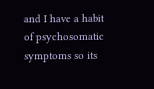and I have a habit of psychosomatic symptoms so its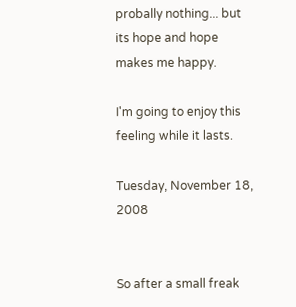probally nothing... but its hope and hope makes me happy.

I'm going to enjoy this feeling while it lasts.

Tuesday, November 18, 2008


So after a small freak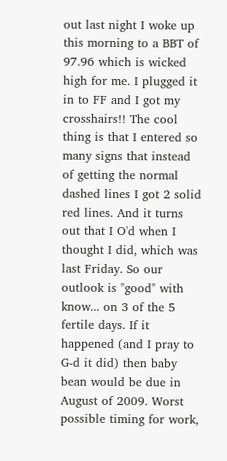out last night I woke up this morning to a BBT of 97.96 which is wicked high for me. I plugged it in to FF and I got my crosshairs!! The cool thing is that I entered so many signs that instead of getting the normal dashed lines I got 2 solid red lines. And it turns out that I O'd when I thought I did, which was last Friday. So our outlook is "good" with know... on 3 of the 5 fertile days. If it happened (and I pray to G-d it did) then baby bean would be due in August of 2009. Worst possible timing for work,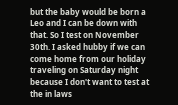but the baby would be born a Leo and I can be down with that. So I test on November 30th. I asked hubby if we can come home from our holiday traveling on Saturday night because I don't want to test at the in laws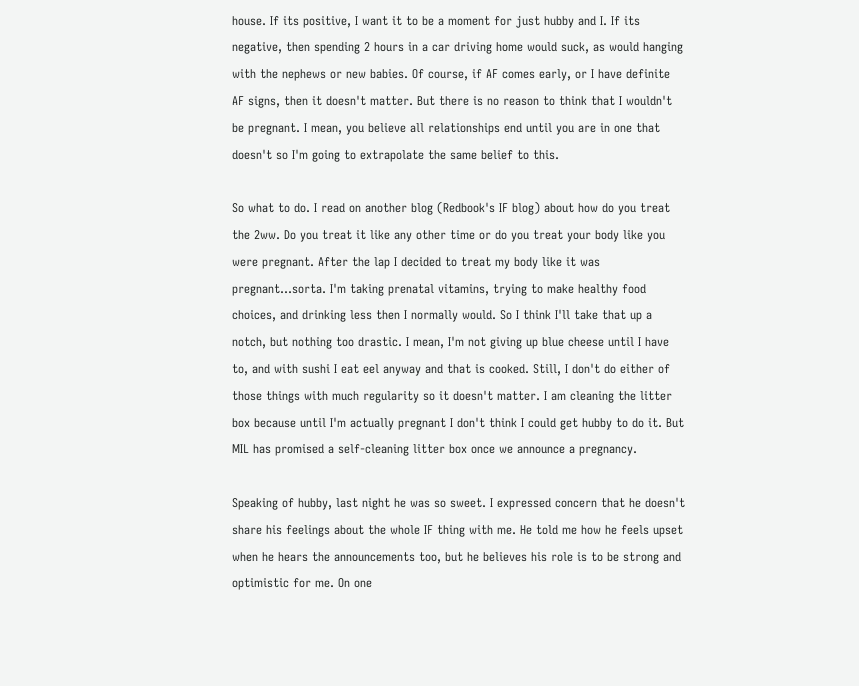house. If its positive, I want it to be a moment for just hubby and I. If its negative, then spending 2 hours in a car driving home would suck, as would hanging with the nephews or new babies. Of course, if AF comes early, or I have definite AF signs, then it doesn't matter. But there is no reason to think that I wouldn't be pregnant. I mean, you believe all relationships end until you are in one that doesn't so I'm going to extrapolate the same belief to this.

So what to do. I read on another blog (Redbook's IF blog) about how do you treat the 2ww. Do you treat it like any other time or do you treat your body like you were pregnant. After the lap I decided to treat my body like it was pregnant...sorta. I'm taking prenatal vitamins, trying to make healthy food choices, and drinking less then I normally would. So I think I'll take that up a notch, but nothing too drastic. I mean, I'm not giving up blue cheese until I have to, and with sushi I eat eel anyway and that is cooked. Still, I don't do either of those things with much regularity so it doesn't matter. I am cleaning the litter box because until I'm actually pregnant I don't think I could get hubby to do it. But MIL has promised a self-cleaning litter box once we announce a pregnancy.

Speaking of hubby, last night he was so sweet. I expressed concern that he doesn't share his feelings about the whole IF thing with me. He told me how he feels upset when he hears the announcements too, but he believes his role is to be strong and optimistic for me. On one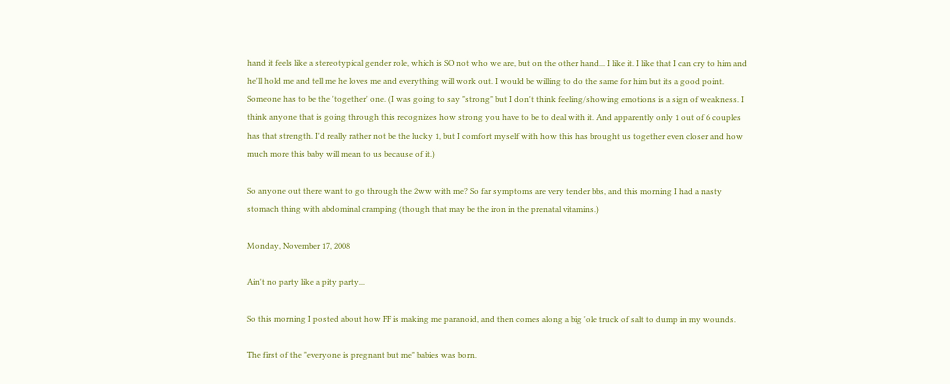hand it feels like a stereotypical gender role, which is SO not who we are, but on the other hand... I like it. I like that I can cry to him and he'll hold me and tell me he loves me and everything will work out. I would be willing to do the same for him but its a good point. Someone has to be the 'together' one. (I was going to say "strong" but I don't think feeling/showing emotions is a sign of weakness. I think anyone that is going through this recognizes how strong you have to be to deal with it. And apparently only 1 out of 6 couples has that strength. I'd really rather not be the lucky 1, but I comfort myself with how this has brought us together even closer and how much more this baby will mean to us because of it.)

So anyone out there want to go through the 2ww with me? So far symptoms are very tender bbs, and this morning I had a nasty stomach thing with abdominal cramping (though that may be the iron in the prenatal vitamins.)

Monday, November 17, 2008

Ain't no party like a pity party...

So this morning I posted about how FF is making me paranoid, and then comes along a big 'ole truck of salt to dump in my wounds.

The first of the "everyone is pregnant but me" babies was born.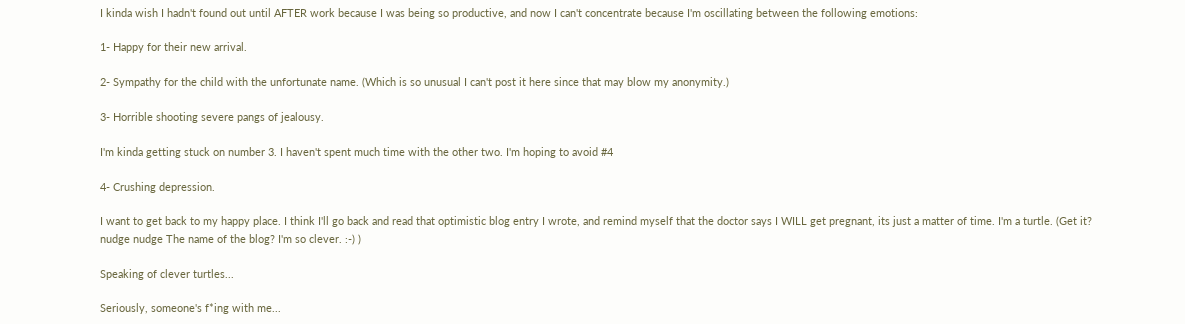I kinda wish I hadn't found out until AFTER work because I was being so productive, and now I can't concentrate because I'm oscillating between the following emotions:

1- Happy for their new arrival.

2- Sympathy for the child with the unfortunate name. (Which is so unusual I can't post it here since that may blow my anonymity.)

3- Horrible shooting severe pangs of jealousy.

I'm kinda getting stuck on number 3. I haven't spent much time with the other two. I'm hoping to avoid #4

4- Crushing depression.

I want to get back to my happy place. I think I'll go back and read that optimistic blog entry I wrote, and remind myself that the doctor says I WILL get pregnant, its just a matter of time. I'm a turtle. (Get it? nudge nudge The name of the blog? I'm so clever. :-) )

Speaking of clever turtles...

Seriously, someone's f*ing with me...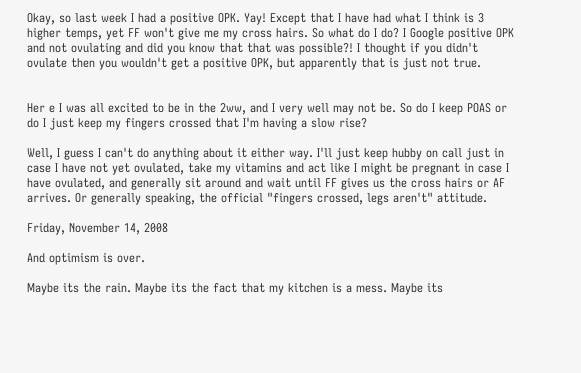Okay, so last week I had a positive OPK. Yay! Except that I have had what I think is 3 higher temps, yet FF won't give me my cross hairs. So what do I do? I Google positive OPK and not ovulating and did you know that that was possible?! I thought if you didn't ovulate then you wouldn't get a positive OPK, but apparently that is just not true.


Her e I was all excited to be in the 2ww, and I very well may not be. So do I keep POAS or do I just keep my fingers crossed that I'm having a slow rise?

Well, I guess I can't do anything about it either way. I'll just keep hubby on call just in case I have not yet ovulated, take my vitamins and act like I might be pregnant in case I have ovulated, and generally sit around and wait until FF gives us the cross hairs or AF arrives. Or generally speaking, the official "fingers crossed, legs aren't" attitude.

Friday, November 14, 2008

And optimism is over.

Maybe its the rain. Maybe its the fact that my kitchen is a mess. Maybe its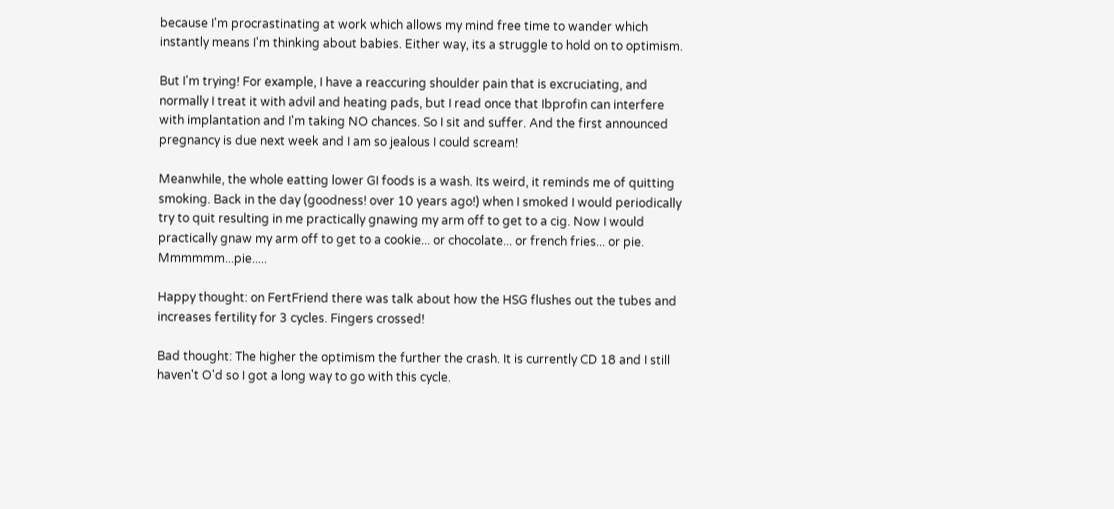because I'm procrastinating at work which allows my mind free time to wander which instantly means I'm thinking about babies. Either way, its a struggle to hold on to optimism.

But I'm trying! For example, I have a reaccuring shoulder pain that is excruciating, and normally I treat it with advil and heating pads, but I read once that Ibprofin can interfere with implantation and I'm taking NO chances. So I sit and suffer. And the first announced pregnancy is due next week and I am so jealous I could scream!

Meanwhile, the whole eatting lower GI foods is a wash. Its weird, it reminds me of quitting smoking. Back in the day (goodness! over 10 years ago!) when I smoked I would periodically try to quit resulting in me practically gnawing my arm off to get to a cig. Now I would practically gnaw my arm off to get to a cookie... or chocolate... or french fries... or pie. Mmmmmm...pie.....

Happy thought: on FertFriend there was talk about how the HSG flushes out the tubes and increases fertility for 3 cycles. Fingers crossed!

Bad thought: The higher the optimism the further the crash. It is currently CD 18 and I still haven't O'd so I got a long way to go with this cycle.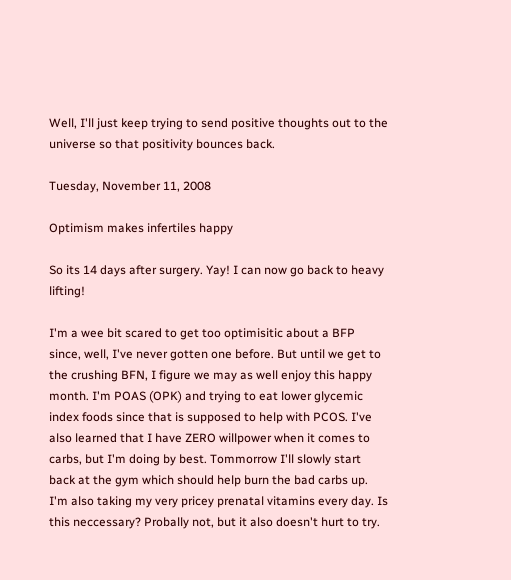Well, I'll just keep trying to send positive thoughts out to the universe so that positivity bounces back.

Tuesday, November 11, 2008

Optimism makes infertiles happy

So its 14 days after surgery. Yay! I can now go back to heavy lifting!

I'm a wee bit scared to get too optimisitic about a BFP since, well, I've never gotten one before. But until we get to the crushing BFN, I figure we may as well enjoy this happy month. I'm POAS (OPK) and trying to eat lower glycemic index foods since that is supposed to help with PCOS. I've also learned that I have ZERO willpower when it comes to carbs, but I'm doing by best. Tommorrow I'll slowly start back at the gym which should help burn the bad carbs up. I'm also taking my very pricey prenatal vitamins every day. Is this neccessary? Probally not, but it also doesn't hurt to try.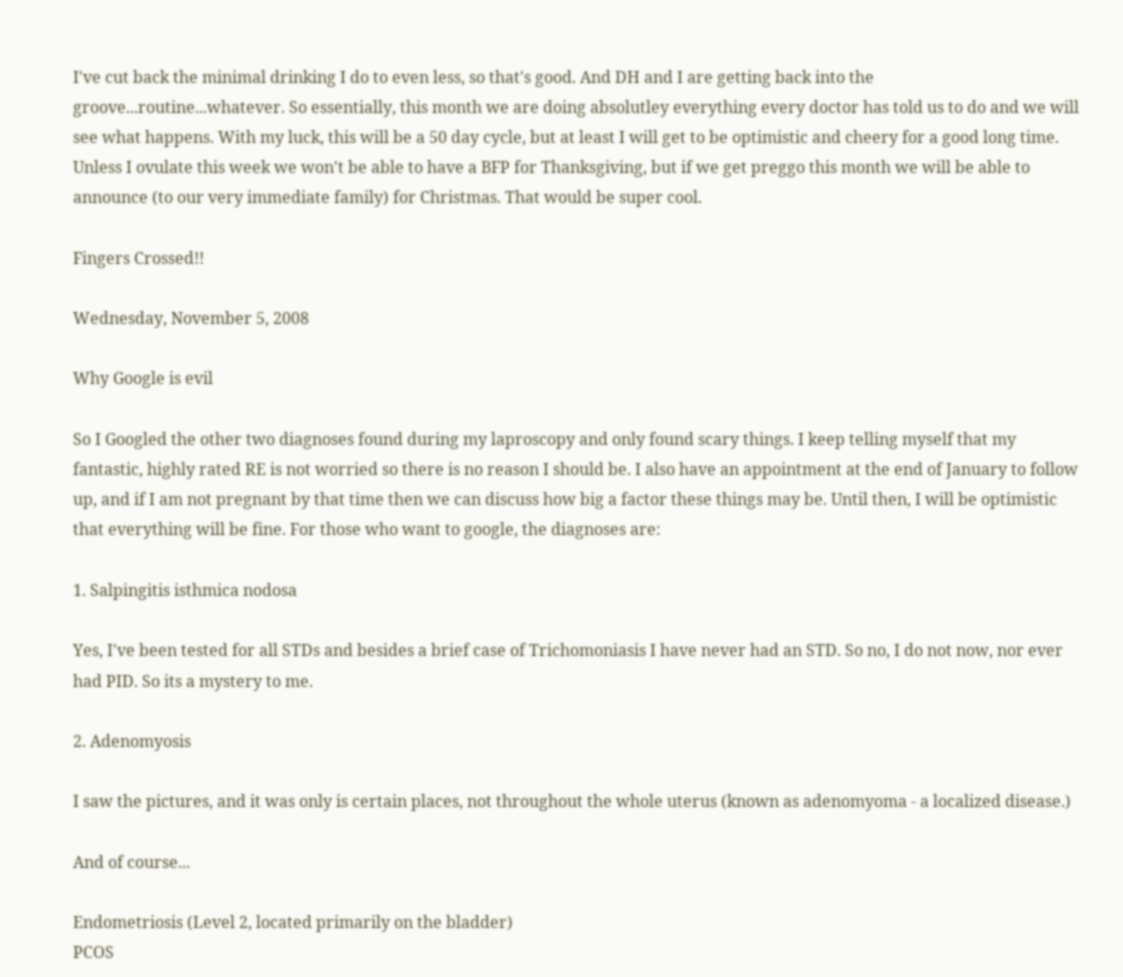I've cut back the minimal drinking I do to even less, so that's good. And DH and I are getting back into the groove...routine...whatever. So essentially, this month we are doing absolutley everything every doctor has told us to do and we will see what happens. With my luck, this will be a 50 day cycle, but at least I will get to be optimistic and cheery for a good long time. Unless I ovulate this week we won't be able to have a BFP for Thanksgiving, but if we get preggo this month we will be able to announce (to our very immediate family) for Christmas. That would be super cool.

Fingers Crossed!!

Wednesday, November 5, 2008

Why Google is evil

So I Googled the other two diagnoses found during my laproscopy and only found scary things. I keep telling myself that my fantastic, highly rated RE is not worried so there is no reason I should be. I also have an appointment at the end of January to follow up, and if I am not pregnant by that time then we can discuss how big a factor these things may be. Until then, I will be optimistic that everything will be fine. For those who want to google, the diagnoses are:

1. Salpingitis isthmica nodosa

Yes, I've been tested for all STDs and besides a brief case of Trichomoniasis I have never had an STD. So no, I do not now, nor ever had PID. So its a mystery to me.

2. Adenomyosis

I saw the pictures, and it was only is certain places, not throughout the whole uterus (known as adenomyoma - a localized disease.)

And of course...

Endometriosis (Level 2, located primarily on the bladder)
PCOS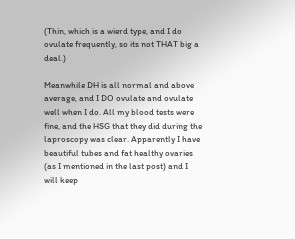(Thin, which is a wierd type, and I do ovulate frequently, so its not THAT big a deal.)

Meanwhile DH is all normal and above average, and I DO ovulate and ovulate well when I do. All my blood tests were fine, and the HSG that they did during the laproscopy was clear. Apparently I have beautiful tubes and fat healthy ovaries (as I mentioned in the last post) and I will keep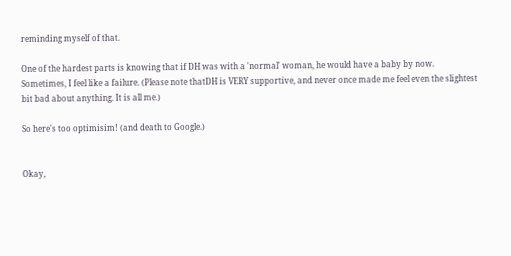reminding myself of that.

One of the hardest parts is knowing that if DH was with a 'normal' woman, he would have a baby by now. Sometimes, I feel like a failure. (Please note thatDH is VERY supportive, and never once made me feel even the slightest bit bad about anything. It is all me.)

So here's too optimisim! (and death to Google.)


Okay,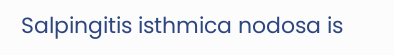Salpingitis isthmica nodosa is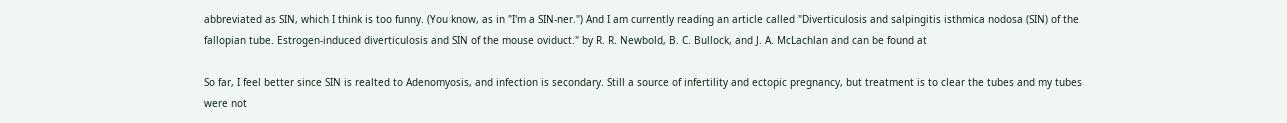abbreviated as SIN, which I think is too funny. (You know, as in "I'm a SIN-ner.") And I am currently reading an article called "Diverticulosis and salpingitis isthmica nodosa (SIN) of the fallopian tube. Estrogen-induced diverticulosis and SIN of the mouse oviduct." by R. R. Newbold, B. C. Bullock, and J. A. McLachlan and can be found at

So far, I feel better since SIN is realted to Adenomyosis, and infection is secondary. Still a source of infertility and ectopic pregnancy, but treatment is to clear the tubes and my tubes were not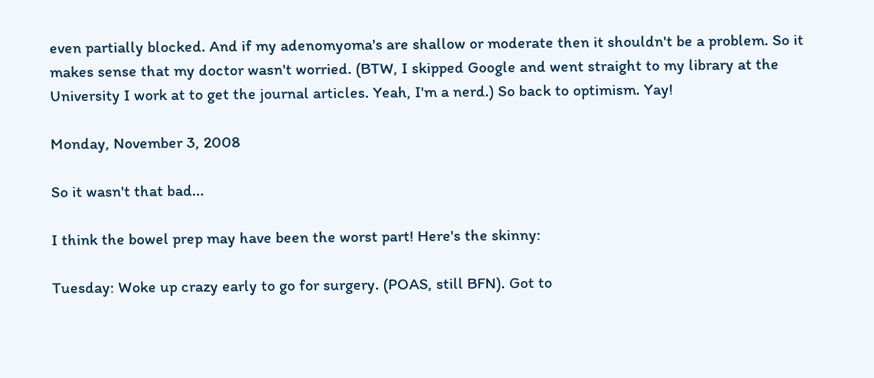even partially blocked. And if my adenomyoma's are shallow or moderate then it shouldn't be a problem. So it makes sense that my doctor wasn't worried. (BTW, I skipped Google and went straight to my library at the University I work at to get the journal articles. Yeah, I'm a nerd.) So back to optimism. Yay!

Monday, November 3, 2008

So it wasn't that bad...

I think the bowel prep may have been the worst part! Here's the skinny:

Tuesday: Woke up crazy early to go for surgery. (POAS, still BFN). Got to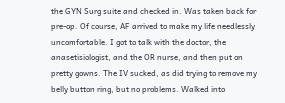the GYN Surg suite and checked in. Was taken back for pre-op. Of course, AF arrived to make my life needlessly uncomfortable. I got to talk with the doctor, the anasetisiologist, and the OR nurse, and then put on pretty gowns. The IV sucked, as did trying to remove my belly button ring, but no problems. Walked into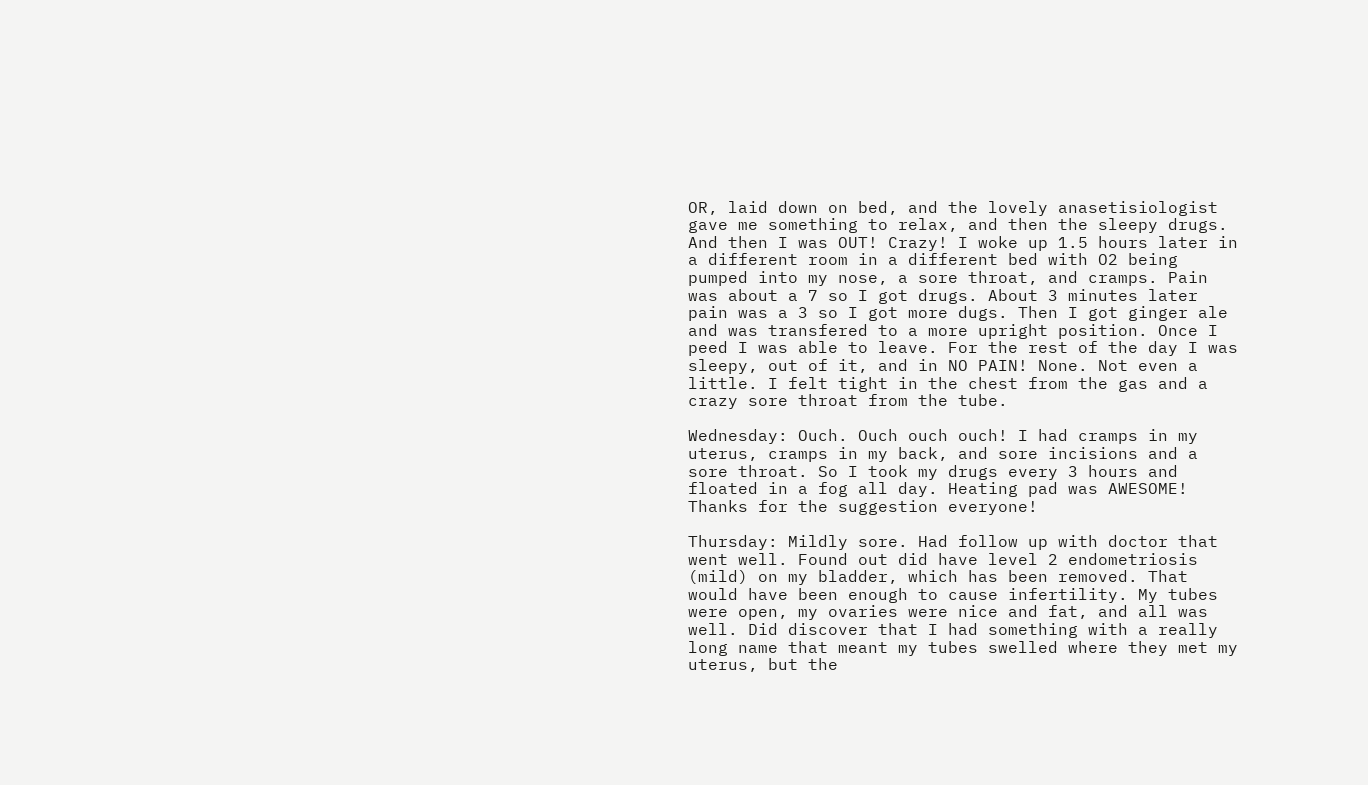OR, laid down on bed, and the lovely anasetisiologist gave me something to relax, and then the sleepy drugs. And then I was OUT! Crazy! I woke up 1.5 hours later in a different room in a different bed with O2 being pumped into my nose, a sore throat, and cramps. Pain was about a 7 so I got drugs. About 3 minutes later pain was a 3 so I got more dugs. Then I got ginger ale and was transfered to a more upright position. Once I peed I was able to leave. For the rest of the day I was sleepy, out of it, and in NO PAIN! None. Not even a little. I felt tight in the chest from the gas and a crazy sore throat from the tube.

Wednesday: Ouch. Ouch ouch ouch! I had cramps in my uterus, cramps in my back, and sore incisions and a sore throat. So I took my drugs every 3 hours and floated in a fog all day. Heating pad was AWESOME! Thanks for the suggestion everyone!

Thursday: Mildly sore. Had follow up with doctor that went well. Found out did have level 2 endometriosis (mild) on my bladder, which has been removed. That would have been enough to cause infertility. My tubes were open, my ovaries were nice and fat, and all was well. Did discover that I had something with a really long name that meant my tubes swelled where they met my uterus, but the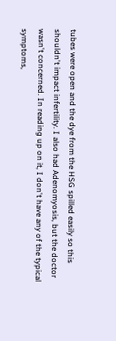tubes were open and the dye from the HSG spilled easily so this shouldn't impact infertility. I also had Adenomyosis, but the doctor wasn't concerned. In reading up on it, I don't have any of the typical symptoms,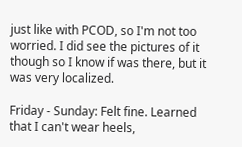just like with PCOD, so I'm not too worried. I did see the pictures of it though so I know if was there, but it was very localized.

Friday - Sunday: Felt fine. Learned that I can't wear heels,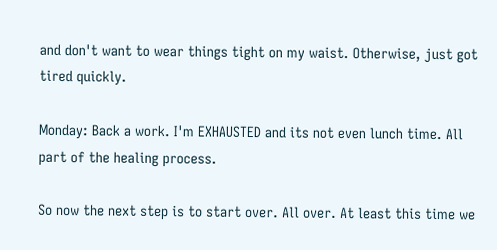and don't want to wear things tight on my waist. Otherwise, just got tired quickly.

Monday: Back a work. I'm EXHAUSTED and its not even lunch time. All part of the healing process.

So now the next step is to start over. All over. At least this time we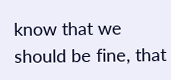know that we should be fine, that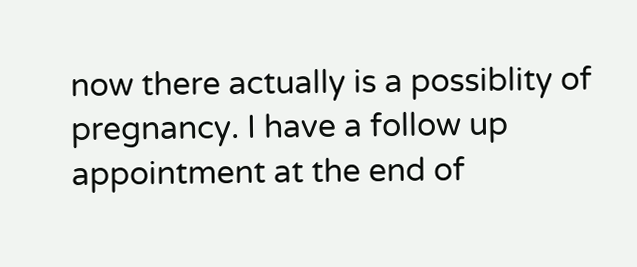now there actually is a possiblity of pregnancy. I have a follow up appointment at the end of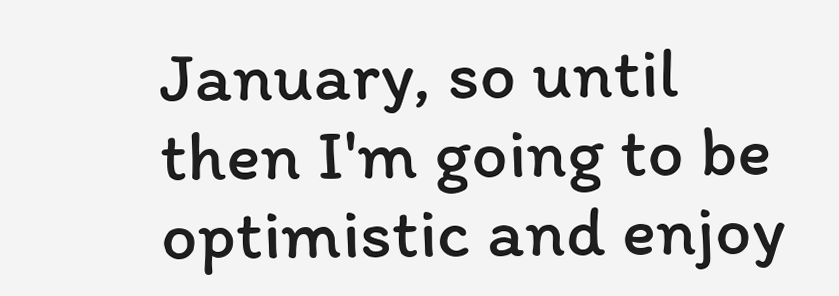January, so until then I'm going to be optimistic and enjoy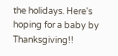the holidays. Here's hoping for a baby by Thanksgiving!!